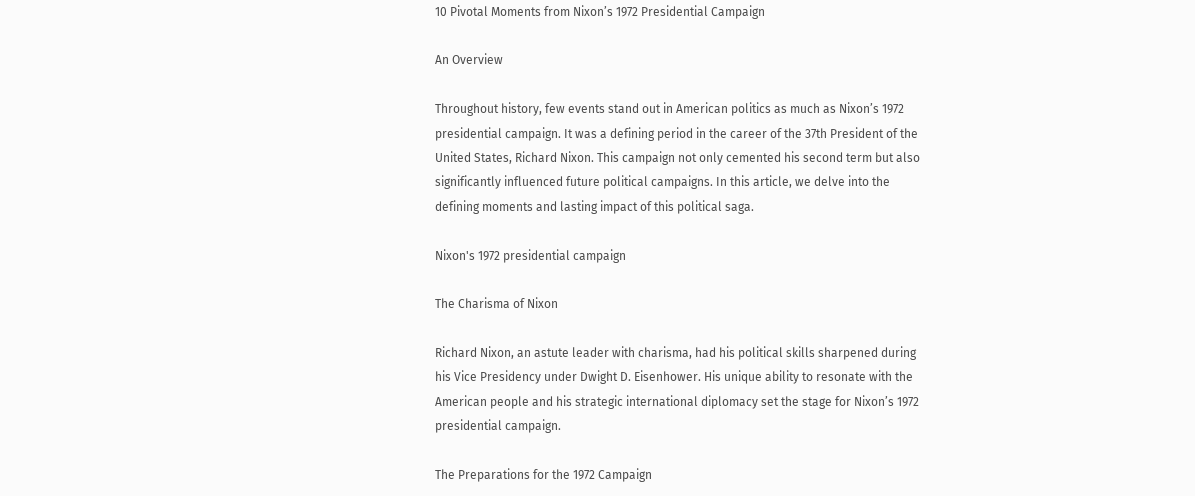10 Pivotal Moments from Nixon’s 1972 Presidential Campaign

An Overview

Throughout history, few events stand out in American politics as much as Nixon’s 1972 presidential campaign. It was a defining period in the career of the 37th President of the United States, Richard Nixon. This campaign not only cemented his second term but also significantly influenced future political campaigns. In this article, we delve into the defining moments and lasting impact of this political saga.

Nixon's 1972 presidential campaign

The Charisma of Nixon

Richard Nixon, an astute leader with charisma, had his political skills sharpened during his Vice Presidency under Dwight D. Eisenhower. His unique ability to resonate with the American people and his strategic international diplomacy set the stage for Nixon’s 1972 presidential campaign.

The Preparations for the 1972 Campaign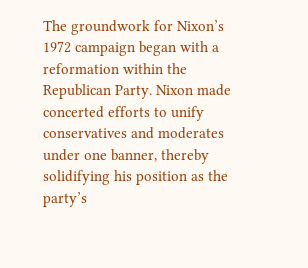The groundwork for Nixon’s 1972 campaign began with a reformation within the Republican Party. Nixon made concerted efforts to unify conservatives and moderates under one banner, thereby solidifying his position as the party’s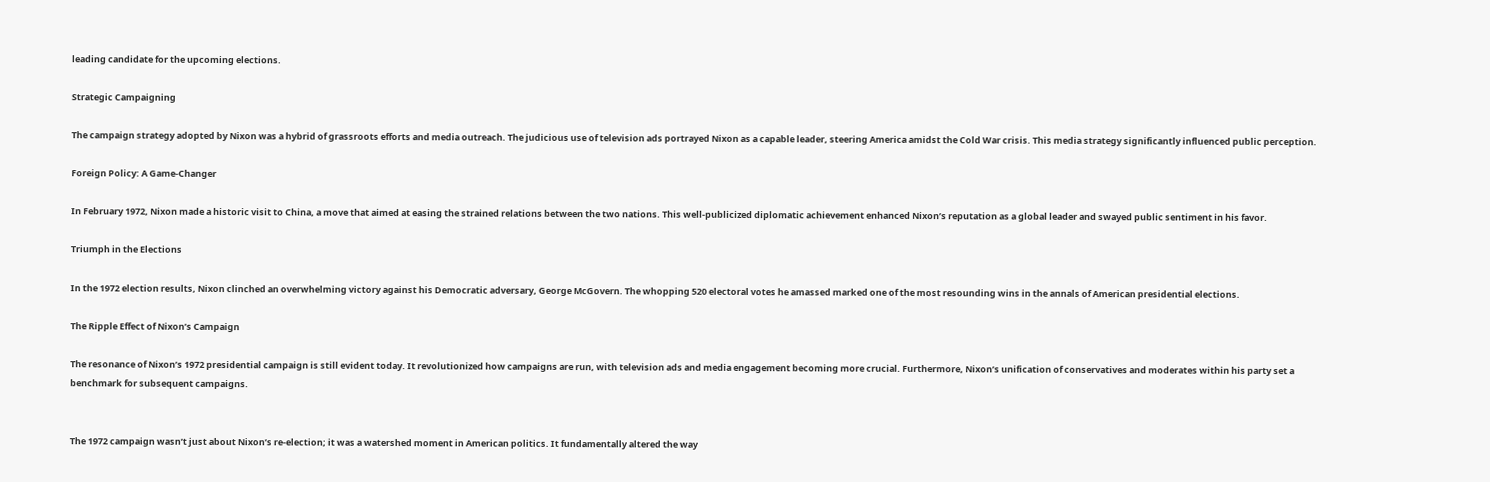leading candidate for the upcoming elections.

Strategic Campaigning

The campaign strategy adopted by Nixon was a hybrid of grassroots efforts and media outreach. The judicious use of television ads portrayed Nixon as a capable leader, steering America amidst the Cold War crisis. This media strategy significantly influenced public perception.

Foreign Policy: A Game-Changer

In February 1972, Nixon made a historic visit to China, a move that aimed at easing the strained relations between the two nations. This well-publicized diplomatic achievement enhanced Nixon’s reputation as a global leader and swayed public sentiment in his favor.

Triumph in the Elections

In the 1972 election results, Nixon clinched an overwhelming victory against his Democratic adversary, George McGovern. The whopping 520 electoral votes he amassed marked one of the most resounding wins in the annals of American presidential elections.

The Ripple Effect of Nixon’s Campaign

The resonance of Nixon’s 1972 presidential campaign is still evident today. It revolutionized how campaigns are run, with television ads and media engagement becoming more crucial. Furthermore, Nixon’s unification of conservatives and moderates within his party set a benchmark for subsequent campaigns.


The 1972 campaign wasn’t just about Nixon’s re-election; it was a watershed moment in American politics. It fundamentally altered the way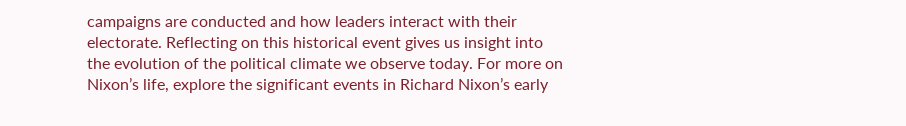campaigns are conducted and how leaders interact with their electorate. Reflecting on this historical event gives us insight into the evolution of the political climate we observe today. For more on Nixon’s life, explore the significant events in Richard Nixon’s early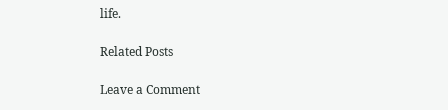life.

Related Posts

Leave a Comment